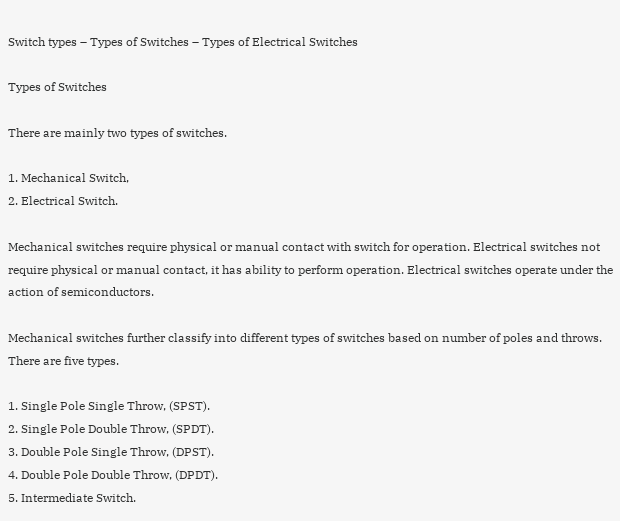Switch types – Types of Switches – Types of Electrical Switches

Types of Switches

There are mainly two types of switches.

1. Mechanical Switch,
2. Electrical Switch.

Mechanical switches require physical or manual contact with switch for operation. Electrical switches not require physical or manual contact, it has ability to perform operation. Electrical switches operate under the action of semiconductors.

Mechanical switches further classify into different types of switches based on number of poles and throws. There are five types.

1. Single Pole Single Throw, (SPST).
2. Single Pole Double Throw, (SPDT).
3. Double Pole Single Throw, (DPST).
4. Double Pole Double Throw, (DPDT).
5. Intermediate Switch.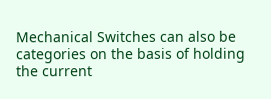Mechanical Switches can also be categories on the basis of holding the current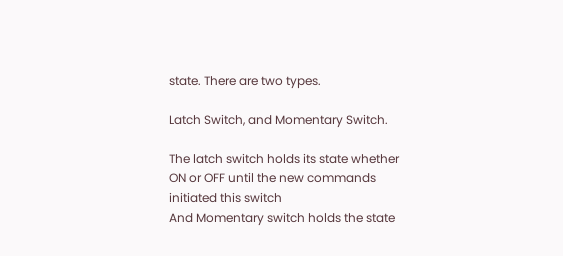state. There are two types.

Latch Switch, and Momentary Switch.

The latch switch holds its state whether ON or OFF until the new commands initiated this switch
And Momentary switch holds the state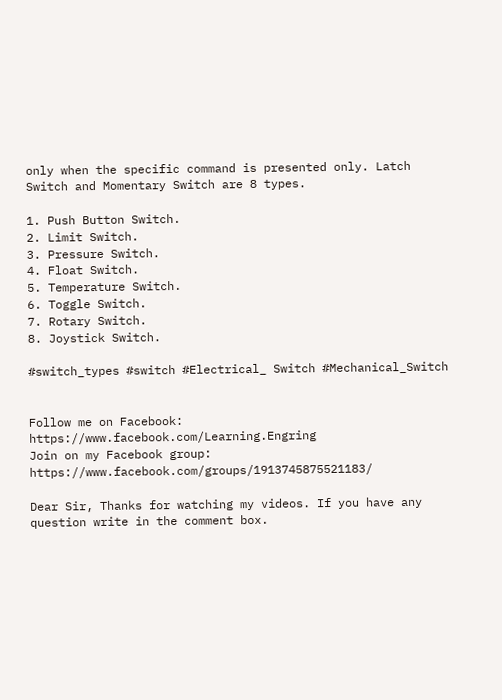only when the specific command is presented only. Latch Switch and Momentary Switch are 8 types.

1. Push Button Switch.
2. Limit Switch.
3. Pressure Switch.
4. Float Switch.
5. Temperature Switch.
6. Toggle Switch.
7. Rotary Switch.
8. Joystick Switch.

#switch_types #switch #Electrical_ Switch #Mechanical_Switch


Follow me on Facebook: https://www.facebook.com/Learning.Engring
Join on my Facebook group: https://www.facebook.com/groups/1913745875521183/

Dear Sir, Thanks for watching my videos. If you have any question write in the comment box.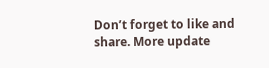Don’t forget to like and share. More update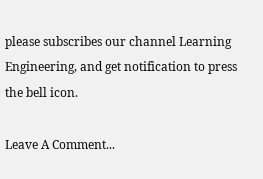please subscribes our channel Learning Engineering, and get notification to press the bell icon.

Leave A Comment...